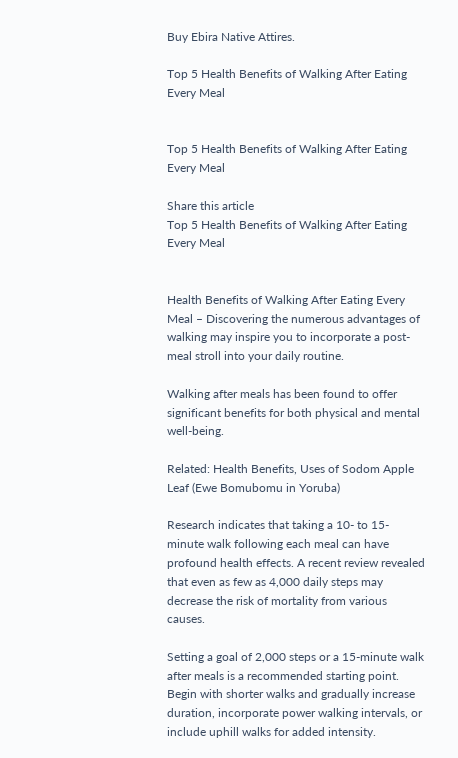Buy Ebira Native Attires.

Top 5 Health Benefits of Walking After Eating Every Meal


Top 5 Health Benefits of Walking After Eating Every Meal

Share this article
Top 5 Health Benefits of Walking After Eating Every Meal


Health Benefits of Walking After Eating Every Meal – Discovering the numerous advantages of walking may inspire you to incorporate a post-meal stroll into your daily routine.

Walking after meals has been found to offer significant benefits for both physical and mental well-being.

Related: Health Benefits, Uses of Sodom Apple Leaf (Ewe Bomubomu in Yoruba)

Research indicates that taking a 10- to 15-minute walk following each meal can have profound health effects. A recent review revealed that even as few as 4,000 daily steps may decrease the risk of mortality from various causes.

Setting a goal of 2,000 steps or a 15-minute walk after meals is a recommended starting point. Begin with shorter walks and gradually increase duration, incorporate power walking intervals, or include uphill walks for added intensity.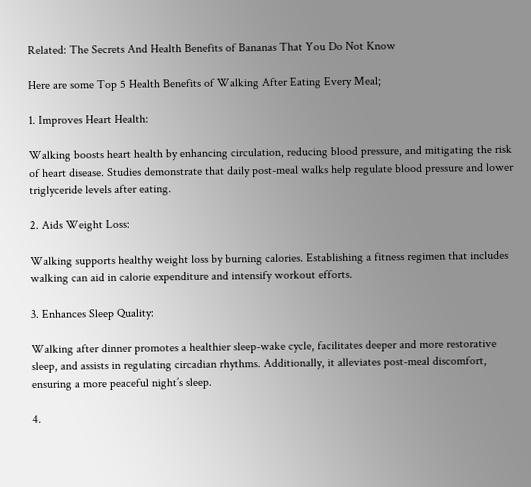Related: The Secrets And Health Benefits of Bananas That You Do Not Know

Here are some Top 5 Health Benefits of Walking After Eating Every Meal;

1. Improves Heart Health:

Walking boosts heart health by enhancing circulation, reducing blood pressure, and mitigating the risk of heart disease. Studies demonstrate that daily post-meal walks help regulate blood pressure and lower triglyceride levels after eating.

2. Aids Weight Loss:

Walking supports healthy weight loss by burning calories. Establishing a fitness regimen that includes walking can aid in calorie expenditure and intensify workout efforts.

3. Enhances Sleep Quality:

Walking after dinner promotes a healthier sleep-wake cycle, facilitates deeper and more restorative sleep, and assists in regulating circadian rhythms. Additionally, it alleviates post-meal discomfort, ensuring a more peaceful night’s sleep.

4.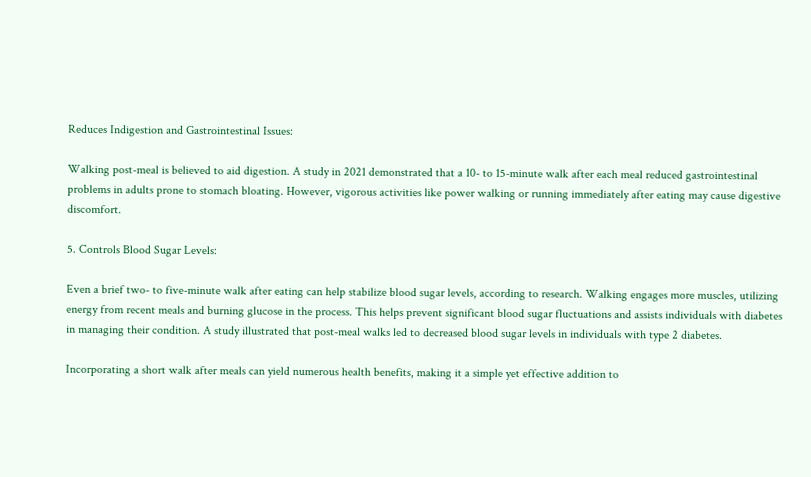Reduces Indigestion and Gastrointestinal Issues:

Walking post-meal is believed to aid digestion. A study in 2021 demonstrated that a 10- to 15-minute walk after each meal reduced gastrointestinal problems in adults prone to stomach bloating. However, vigorous activities like power walking or running immediately after eating may cause digestive discomfort.

5. Controls Blood Sugar Levels:

Even a brief two- to five-minute walk after eating can help stabilize blood sugar levels, according to research. Walking engages more muscles, utilizing energy from recent meals and burning glucose in the process. This helps prevent significant blood sugar fluctuations and assists individuals with diabetes in managing their condition. A study illustrated that post-meal walks led to decreased blood sugar levels in individuals with type 2 diabetes.

Incorporating a short walk after meals can yield numerous health benefits, making it a simple yet effective addition to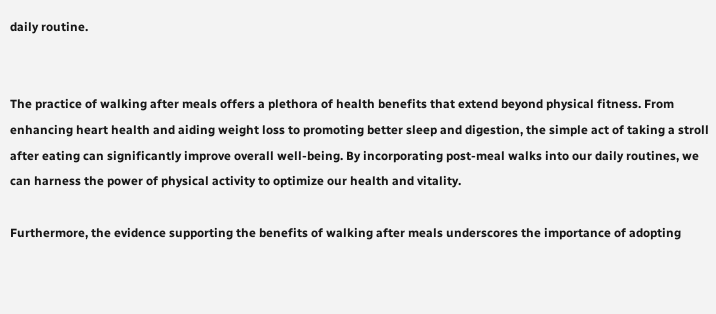daily routine.


The practice of walking after meals offers a plethora of health benefits that extend beyond physical fitness. From enhancing heart health and aiding weight loss to promoting better sleep and digestion, the simple act of taking a stroll after eating can significantly improve overall well-being. By incorporating post-meal walks into our daily routines, we can harness the power of physical activity to optimize our health and vitality.

Furthermore, the evidence supporting the benefits of walking after meals underscores the importance of adopting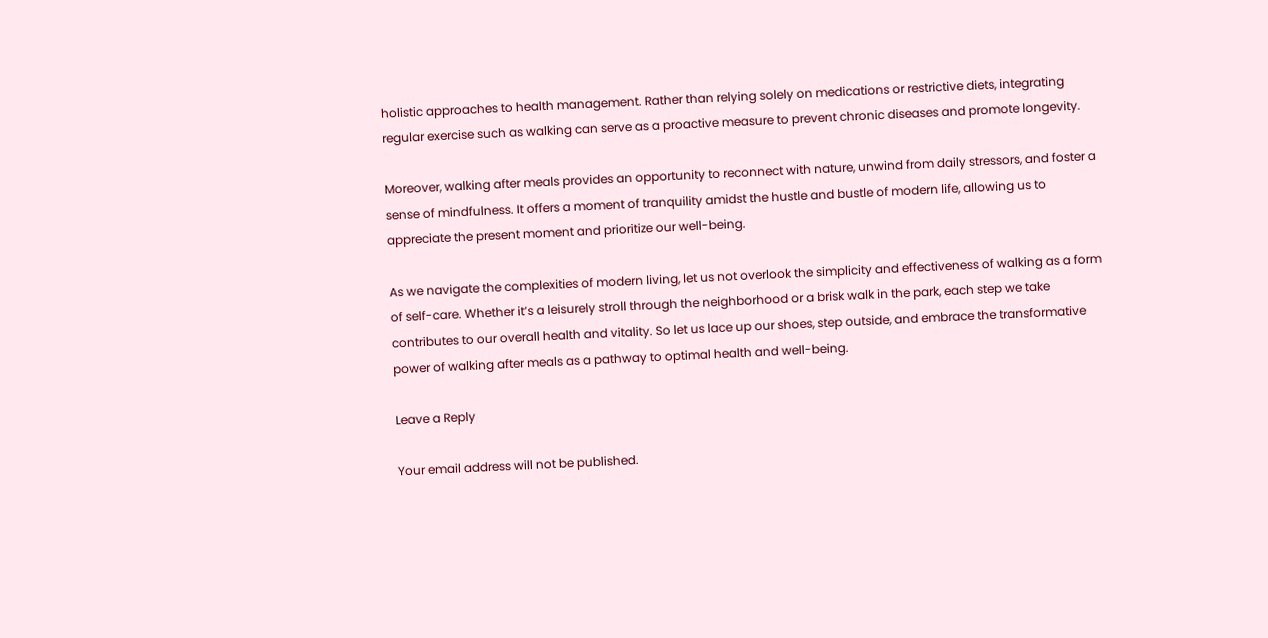holistic approaches to health management. Rather than relying solely on medications or restrictive diets, integrating regular exercise such as walking can serve as a proactive measure to prevent chronic diseases and promote longevity.

Moreover, walking after meals provides an opportunity to reconnect with nature, unwind from daily stressors, and foster a sense of mindfulness. It offers a moment of tranquility amidst the hustle and bustle of modern life, allowing us to appreciate the present moment and prioritize our well-being.

As we navigate the complexities of modern living, let us not overlook the simplicity and effectiveness of walking as a form of self-care. Whether it’s a leisurely stroll through the neighborhood or a brisk walk in the park, each step we take contributes to our overall health and vitality. So let us lace up our shoes, step outside, and embrace the transformative power of walking after meals as a pathway to optimal health and well-being.

Leave a Reply

Your email address will not be published.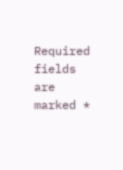Required fields are marked *